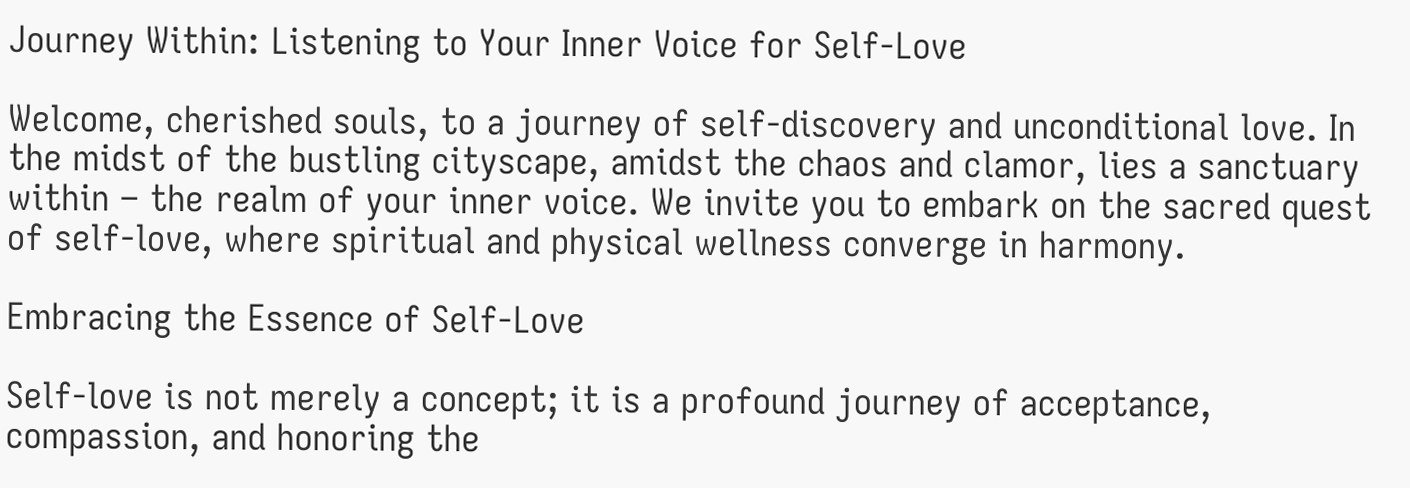Journey Within: Listening to Your Inner Voice for Self-Love

Welcome, cherished souls, to a journey of self-discovery and unconditional love. In the midst of the bustling cityscape, amidst the chaos and clamor, lies a sanctuary within – the realm of your inner voice. We invite you to embark on the sacred quest of self-love, where spiritual and physical wellness converge in harmony.

Embracing the Essence of Self-Love

Self-love is not merely a concept; it is a profound journey of acceptance, compassion, and honoring the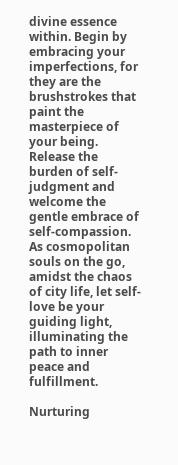divine essence within. Begin by embracing your imperfections, for they are the brushstrokes that paint the masterpiece of your being. Release the burden of self-judgment and welcome the gentle embrace of self-compassion. As cosmopolitan souls on the go, amidst the chaos of city life, let self-love be your guiding light, illuminating the path to inner peace and fulfillment.

Nurturing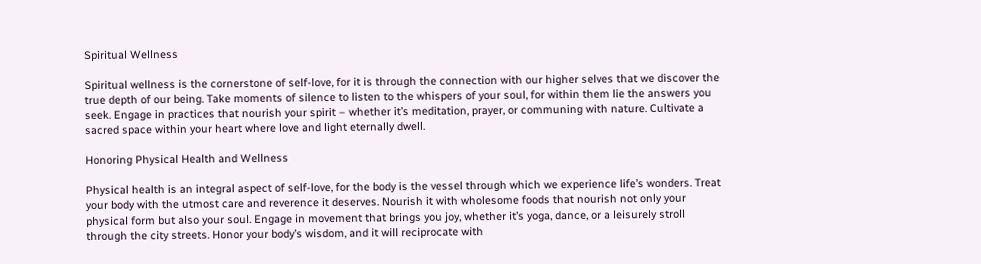Spiritual Wellness

Spiritual wellness is the cornerstone of self-love, for it is through the connection with our higher selves that we discover the true depth of our being. Take moments of silence to listen to the whispers of your soul, for within them lie the answers you seek. Engage in practices that nourish your spirit – whether it’s meditation, prayer, or communing with nature. Cultivate a sacred space within your heart where love and light eternally dwell.

Honoring Physical Health and Wellness

Physical health is an integral aspect of self-love, for the body is the vessel through which we experience life’s wonders. Treat your body with the utmost care and reverence it deserves. Nourish it with wholesome foods that nourish not only your physical form but also your soul. Engage in movement that brings you joy, whether it’s yoga, dance, or a leisurely stroll through the city streets. Honor your body’s wisdom, and it will reciprocate with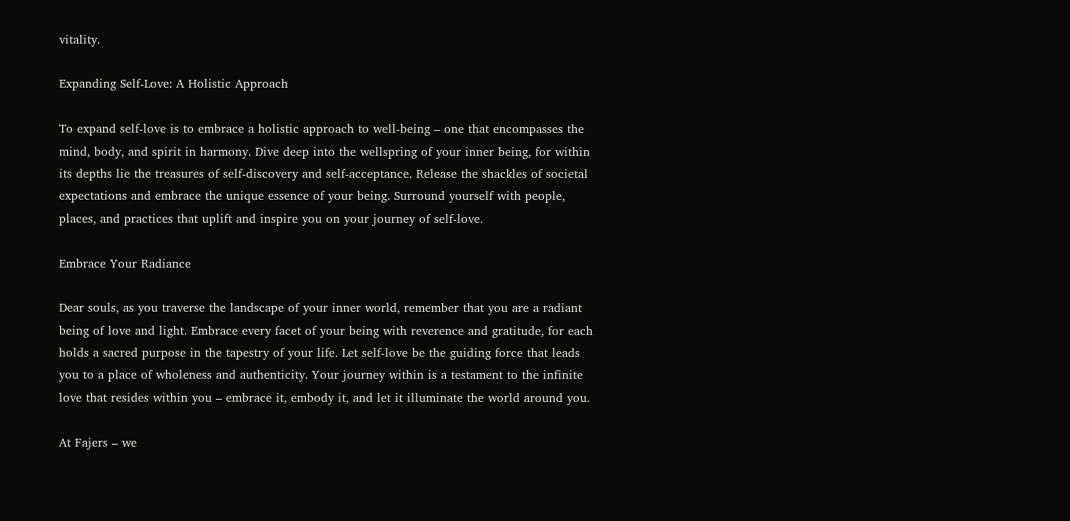vitality.

Expanding Self-Love: A Holistic Approach

To expand self-love is to embrace a holistic approach to well-being – one that encompasses the mind, body, and spirit in harmony. Dive deep into the wellspring of your inner being, for within its depths lie the treasures of self-discovery and self-acceptance. Release the shackles of societal expectations and embrace the unique essence of your being. Surround yourself with people, places, and practices that uplift and inspire you on your journey of self-love.

Embrace Your Radiance

Dear souls, as you traverse the landscape of your inner world, remember that you are a radiant being of love and light. Embrace every facet of your being with reverence and gratitude, for each holds a sacred purpose in the tapestry of your life. Let self-love be the guiding force that leads you to a place of wholeness and authenticity. Your journey within is a testament to the infinite love that resides within you – embrace it, embody it, and let it illuminate the world around you.

At Fajers – we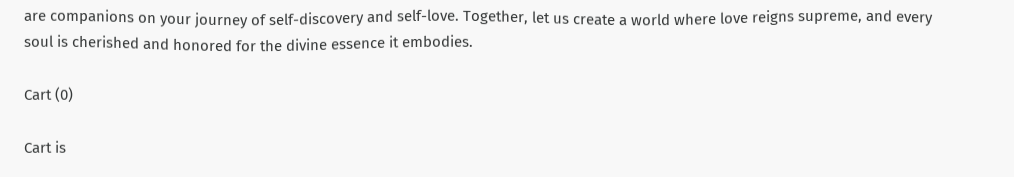are companions on your journey of self-discovery and self-love. Together, let us create a world where love reigns supreme, and every soul is cherished and honored for the divine essence it embodies.

Cart (0)

Cart is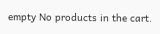empty No products in the cart.